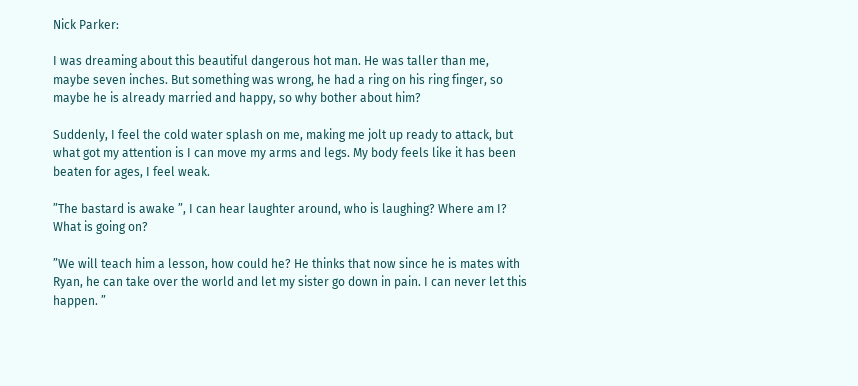Nick Parker:

I was dreaming about this beautiful dangerous hot man. He was taller than me, maybe seven inches. But something was wrong, he had a ring on his ring finger, so maybe he is already married and happy, so why bother about him?

Suddenly, I feel the cold water splash on me, making me jolt up ready to attack, but what got my attention is I can move my arms and legs. My body feels like it has been beaten for ages, I feel weak.

”The bastard is awake ”, I can hear laughter around, who is laughing? Where am I? What is going on?

”We will teach him a lesson, how could he? He thinks that now since he is mates with Ryan, he can take over the world and let my sister go down in pain. I can never let this happen. ”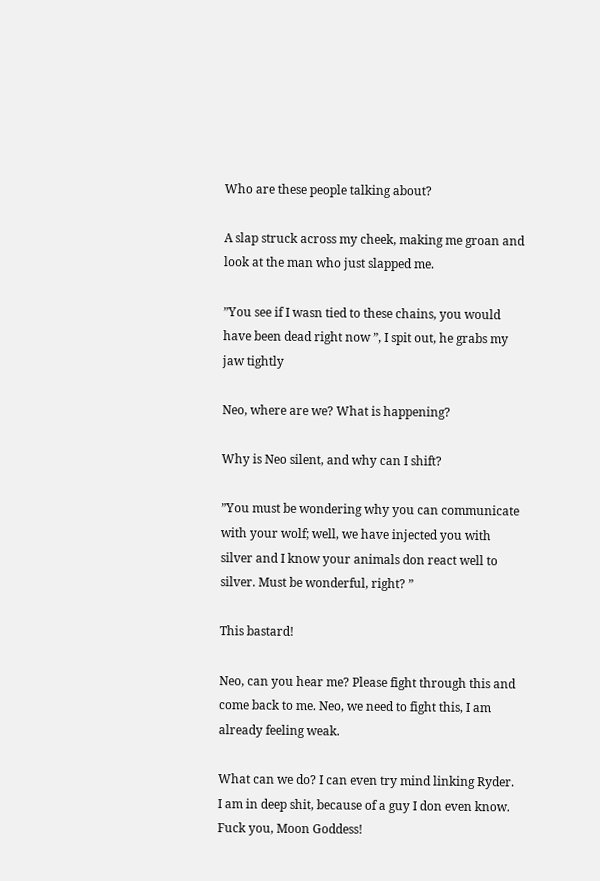Who are these people talking about?

A slap struck across my cheek, making me groan and look at the man who just slapped me.

”You see if I wasn tied to these chains, you would have been dead right now ”, I spit out, he grabs my jaw tightly

Neo, where are we? What is happening?

Why is Neo silent, and why can I shift?

”You must be wondering why you can communicate with your wolf; well, we have injected you with silver and I know your animals don react well to silver. Must be wonderful, right? ”

This bastard!

Neo, can you hear me? Please fight through this and come back to me. Neo, we need to fight this, I am already feeling weak.

What can we do? I can even try mind linking Ryder. I am in deep shit, because of a guy I don even know. Fuck you, Moon Goddess!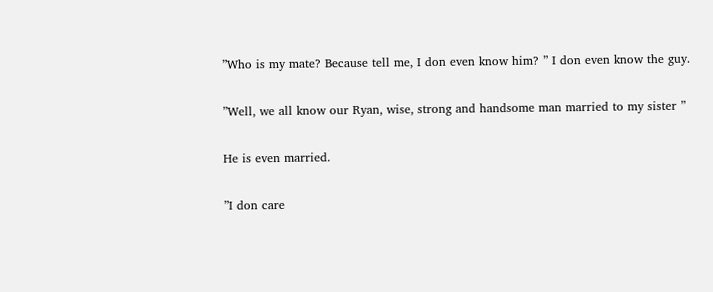”Who is my mate? Because tell me, I don even know him? ” I don even know the guy.

”Well, we all know our Ryan, wise, strong and handsome man married to my sister ”

He is even married.

”I don care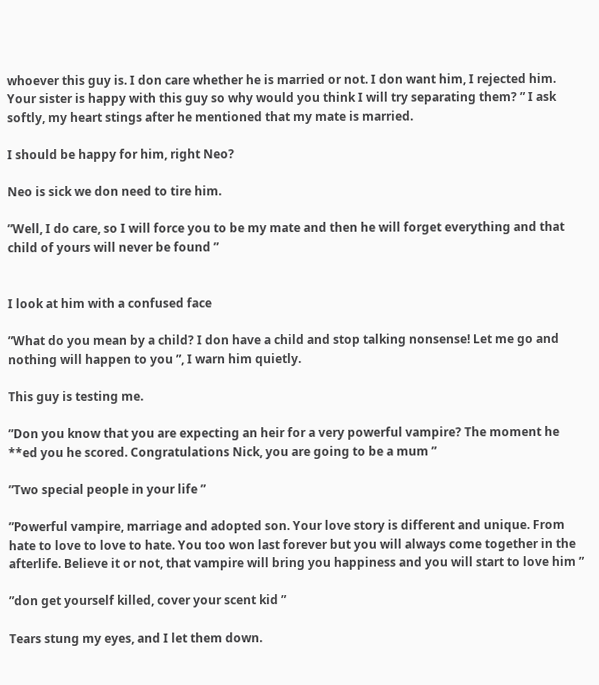whoever this guy is. I don care whether he is married or not. I don want him, I rejected him. Your sister is happy with this guy so why would you think I will try separating them? ” I ask softly, my heart stings after he mentioned that my mate is married.

I should be happy for him, right Neo?

Neo is sick we don need to tire him.

”Well, I do care, so I will force you to be my mate and then he will forget everything and that child of yours will never be found ”


I look at him with a confused face

”What do you mean by a child? I don have a child and stop talking nonsense! Let me go and nothing will happen to you ”, I warn him quietly.

This guy is testing me.

”Don you know that you are expecting an heir for a very powerful vampire? The moment he **ed you he scored. Congratulations Nick, you are going to be a mum ”

”Two special people in your life ”

”Powerful vampire, marriage and adopted son. Your love story is different and unique. From hate to love to love to hate. You too won last forever but you will always come together in the afterlife. Believe it or not, that vampire will bring you happiness and you will start to love him ”

”don get yourself killed, cover your scent kid ”

Tears stung my eyes, and I let them down.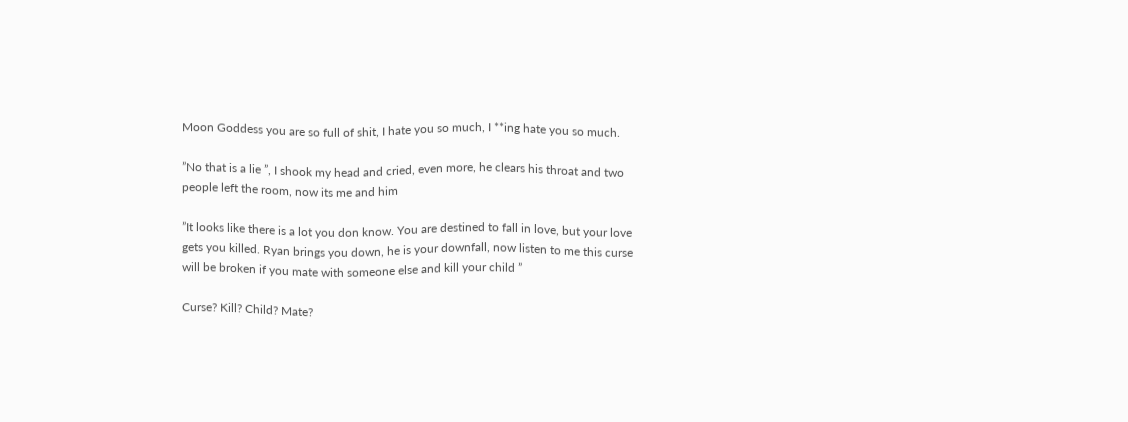Moon Goddess you are so full of shit, I hate you so much, I **ing hate you so much.

”No that is a lie ”, I shook my head and cried, even more, he clears his throat and two people left the room, now its me and him

”It looks like there is a lot you don know. You are destined to fall in love, but your love gets you killed. Ryan brings you down, he is your downfall, now listen to me this curse will be broken if you mate with someone else and kill your child ”

Curse? Kill? Child? Mate?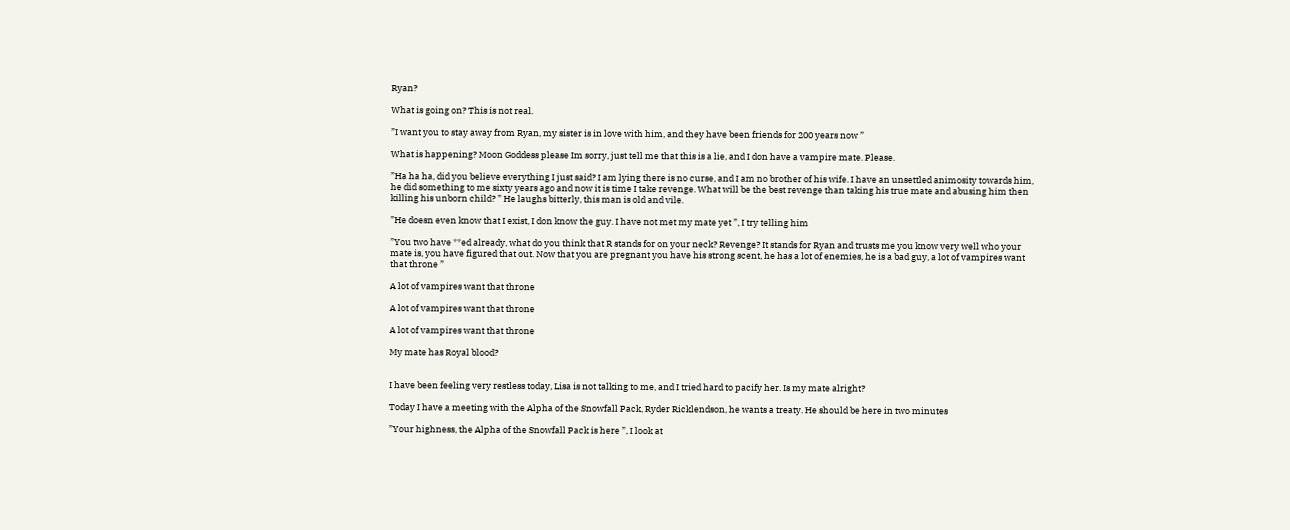Ryan?

What is going on? This is not real.

”I want you to stay away from Ryan, my sister is in love with him, and they have been friends for 200 years now ”

What is happening? Moon Goddess please Im sorry, just tell me that this is a lie, and I don have a vampire mate. Please.

”Ha ha ha, did you believe everything I just said? I am lying there is no curse, and I am no brother of his wife. I have an unsettled animosity towards him, he did something to me sixty years ago and now it is time I take revenge. What will be the best revenge than taking his true mate and abusing him then killing his unborn child? ” He laughs bitterly, this man is old and vile.

”He doesn even know that I exist, I don know the guy. I have not met my mate yet ”, I try telling him

”You two have **ed already, what do you think that R stands for on your neck? Revenge? It stands for Ryan and trusts me you know very well who your mate is, you have figured that out. Now that you are pregnant you have his strong scent, he has a lot of enemies, he is a bad guy, a lot of vampires want that throne ”

A lot of vampires want that throne

A lot of vampires want that throne

A lot of vampires want that throne

My mate has Royal blood?


I have been feeling very restless today, Lisa is not talking to me, and I tried hard to pacify her. Is my mate alright?

Today I have a meeting with the Alpha of the Snowfall Pack, Ryder Ricklendson, he wants a treaty. He should be here in two minutes

”Your highness, the Alpha of the Snowfall Pack is here ”, I look at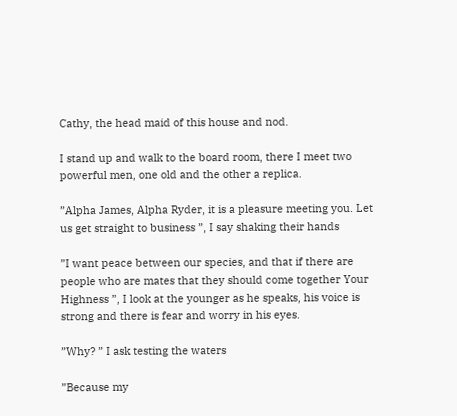Cathy, the head maid of this house and nod.

I stand up and walk to the board room, there I meet two powerful men, one old and the other a replica.

”Alpha James, Alpha Ryder, it is a pleasure meeting you. Let us get straight to business ”, I say shaking their hands

”I want peace between our species, and that if there are people who are mates that they should come together Your Highness ”, I look at the younger as he speaks, his voice is strong and there is fear and worry in his eyes.

”Why? ” I ask testing the waters

”Because my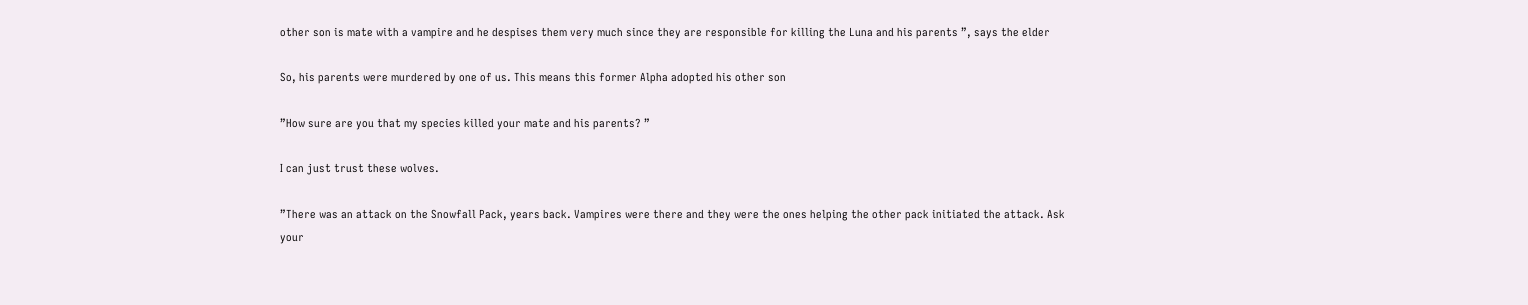other son is mate with a vampire and he despises them very much since they are responsible for killing the Luna and his parents ”, says the elder

So, his parents were murdered by one of us. This means this former Alpha adopted his other son

”How sure are you that my species killed your mate and his parents? ”

I can just trust these wolves.

”There was an attack on the Snowfall Pack, years back. Vampires were there and they were the ones helping the other pack initiated the attack. Ask your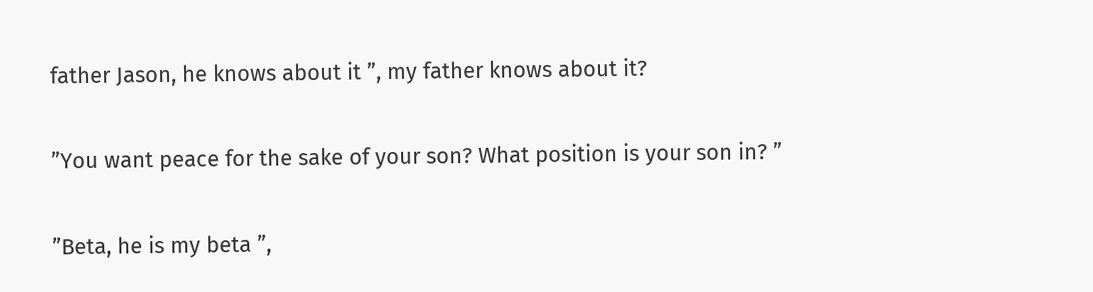father Jason, he knows about it ”, my father knows about it?

”You want peace for the sake of your son? What position is your son in? ”

”Beta, he is my beta ”,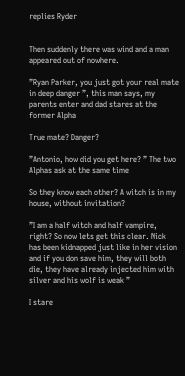replies Ryder


Then suddenly there was wind and a man appeared out of nowhere.

”Ryan Parker, you just got your real mate in deep danger ”, this man says, my parents enter and dad stares at the former Alpha

True mate? Danger?

”Antonio, how did you get here? ” The two Alphas ask at the same time

So they know each other? A witch is in my house, without invitation?

”I am a half witch and half vampire, right? So now lets get this clear. Nick has been kidnapped just like in her vision and if you don save him, they will both die, they have already injected him with silver and his wolf is weak ”

I stare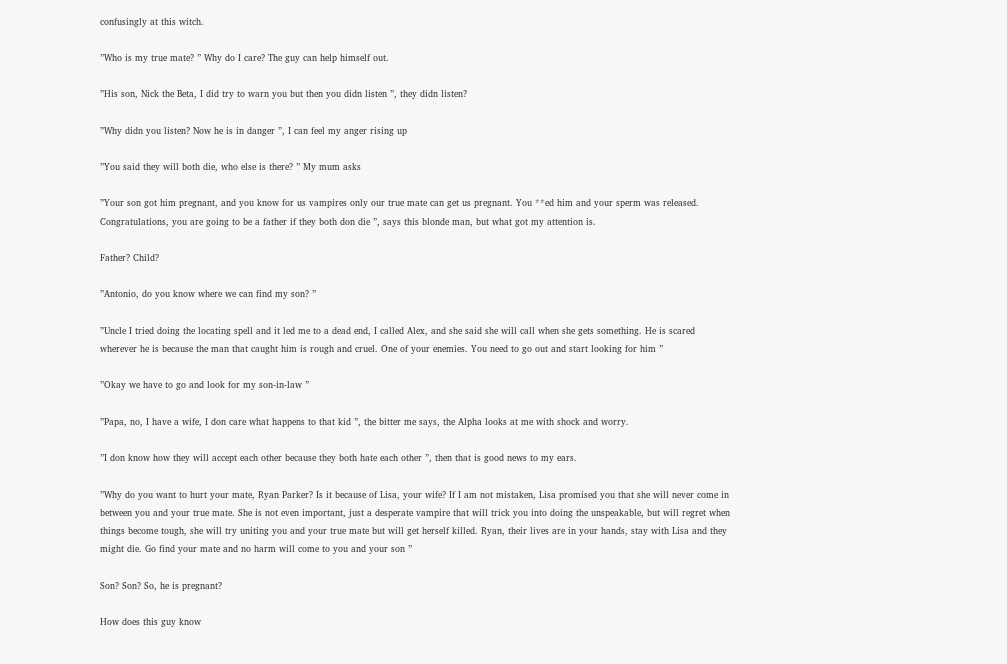confusingly at this witch.

”Who is my true mate? ” Why do I care? The guy can help himself out.

”His son, Nick the Beta, I did try to warn you but then you didn listen ”, they didn listen?

”Why didn you listen? Now he is in danger ”, I can feel my anger rising up

”You said they will both die, who else is there? ” My mum asks

”Your son got him pregnant, and you know for us vampires only our true mate can get us pregnant. You **ed him and your sperm was released. Congratulations, you are going to be a father if they both don die ”, says this blonde man, but what got my attention is.

Father? Child?

”Antonio, do you know where we can find my son? ”

”Uncle I tried doing the locating spell and it led me to a dead end, I called Alex, and she said she will call when she gets something. He is scared wherever he is because the man that caught him is rough and cruel. One of your enemies. You need to go out and start looking for him ”

”Okay we have to go and look for my son-in-law ”

”Papa, no, I have a wife, I don care what happens to that kid ”, the bitter me says, the Alpha looks at me with shock and worry.

”I don know how they will accept each other because they both hate each other ”, then that is good news to my ears.

”Why do you want to hurt your mate, Ryan Parker? Is it because of Lisa, your wife? If I am not mistaken, Lisa promised you that she will never come in between you and your true mate. She is not even important, just a desperate vampire that will trick you into doing the unspeakable, but will regret when things become tough, she will try uniting you and your true mate but will get herself killed. Ryan, their lives are in your hands, stay with Lisa and they might die. Go find your mate and no harm will come to you and your son ”

Son? Son? So, he is pregnant?

How does this guy know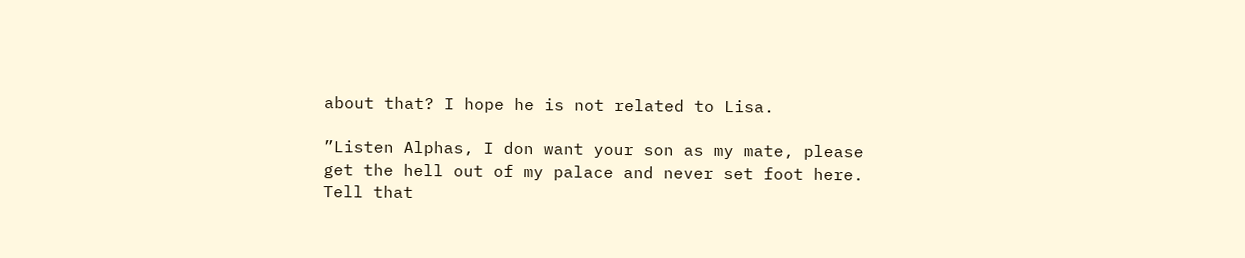about that? I hope he is not related to Lisa.

”Listen Alphas, I don want your son as my mate, please get the hell out of my palace and never set foot here. Tell that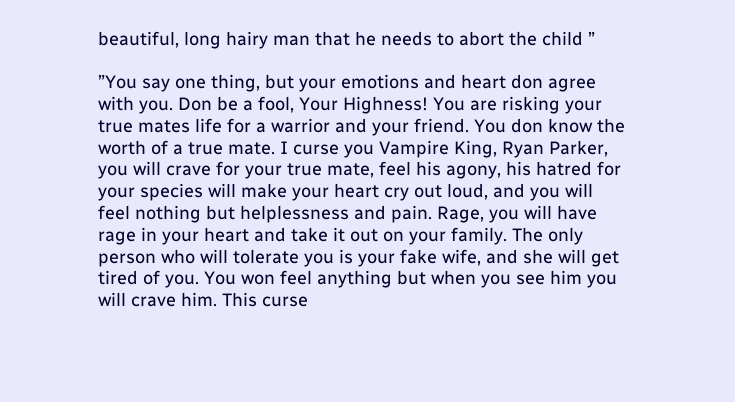beautiful, long hairy man that he needs to abort the child ”

”You say one thing, but your emotions and heart don agree with you. Don be a fool, Your Highness! You are risking your true mates life for a warrior and your friend. You don know the worth of a true mate. I curse you Vampire King, Ryan Parker, you will crave for your true mate, feel his agony, his hatred for your species will make your heart cry out loud, and you will feel nothing but helplessness and pain. Rage, you will have rage in your heart and take it out on your family. The only person who will tolerate you is your fake wife, and she will get tired of you. You won feel anything but when you see him you will crave him. This curse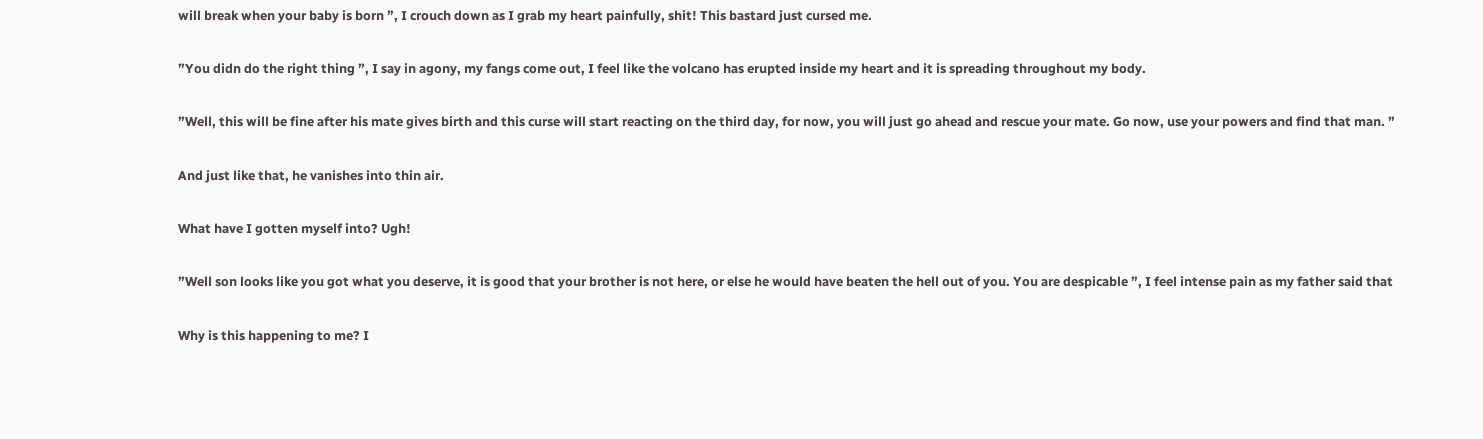will break when your baby is born ”, I crouch down as I grab my heart painfully, shit! This bastard just cursed me.

”You didn do the right thing ”, I say in agony, my fangs come out, I feel like the volcano has erupted inside my heart and it is spreading throughout my body.

”Well, this will be fine after his mate gives birth and this curse will start reacting on the third day, for now, you will just go ahead and rescue your mate. Go now, use your powers and find that man. ”

And just like that, he vanishes into thin air.

What have I gotten myself into? Ugh!

”Well son looks like you got what you deserve, it is good that your brother is not here, or else he would have beaten the hell out of you. You are despicable ”, I feel intense pain as my father said that

Why is this happening to me? I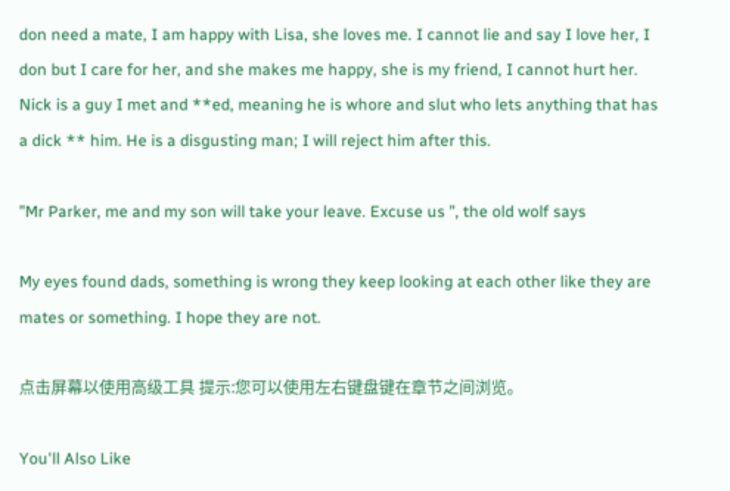don need a mate, I am happy with Lisa, she loves me. I cannot lie and say I love her, I don but I care for her, and she makes me happy, she is my friend, I cannot hurt her. Nick is a guy I met and **ed, meaning he is whore and slut who lets anything that has a dick ** him. He is a disgusting man; I will reject him after this.

”Mr Parker, me and my son will take your leave. Excuse us ”, the old wolf says

My eyes found dads, something is wrong they keep looking at each other like they are mates or something. I hope they are not.

点击屏幕以使用高级工具 提示:您可以使用左右键盘键在章节之间浏览。

You'll Also Like